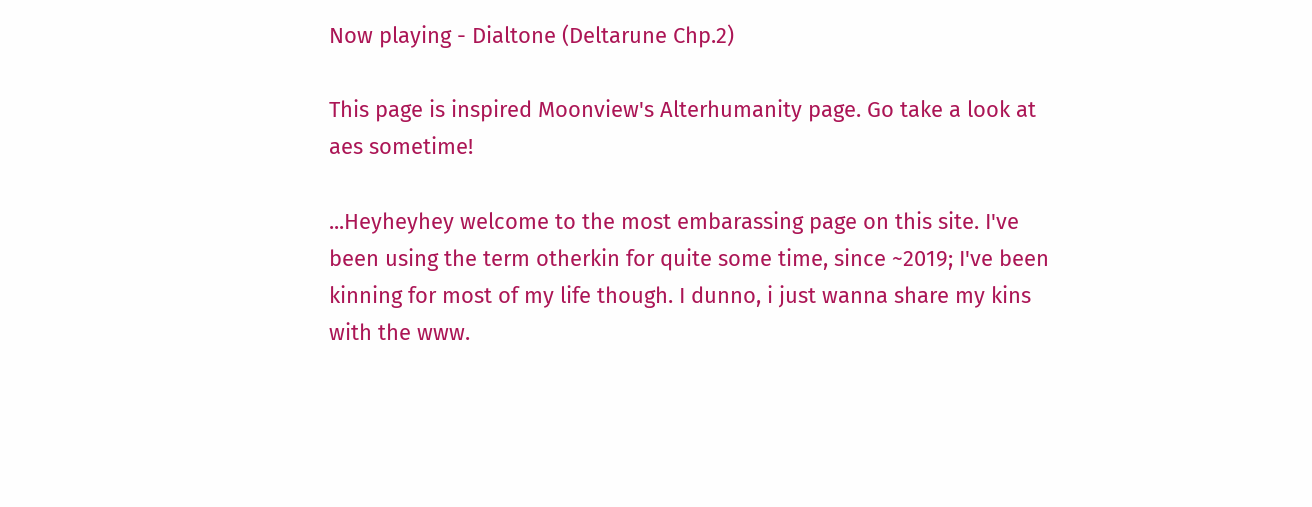Now playing - Dialtone (Deltarune Chp.2)

This page is inspired Moonview's Alterhumanity page. Go take a look at aes sometime!

...Heyheyhey welcome to the most embarassing page on this site. I've been using the term otherkin for quite some time, since ~2019; I've been kinning for most of my life though. I dunno, i just wanna share my kins with the www.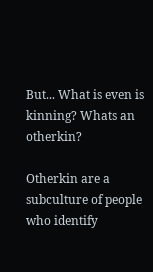But... What is even is kinning? Whats an otherkin?

Otherkin are a subculture of people who identify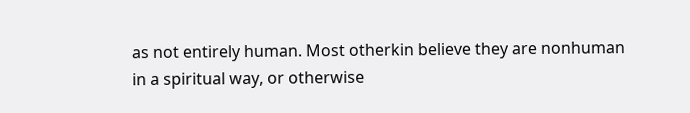as not entirely human. Most otherkin believe they are nonhuman in a spiritual way, or otherwise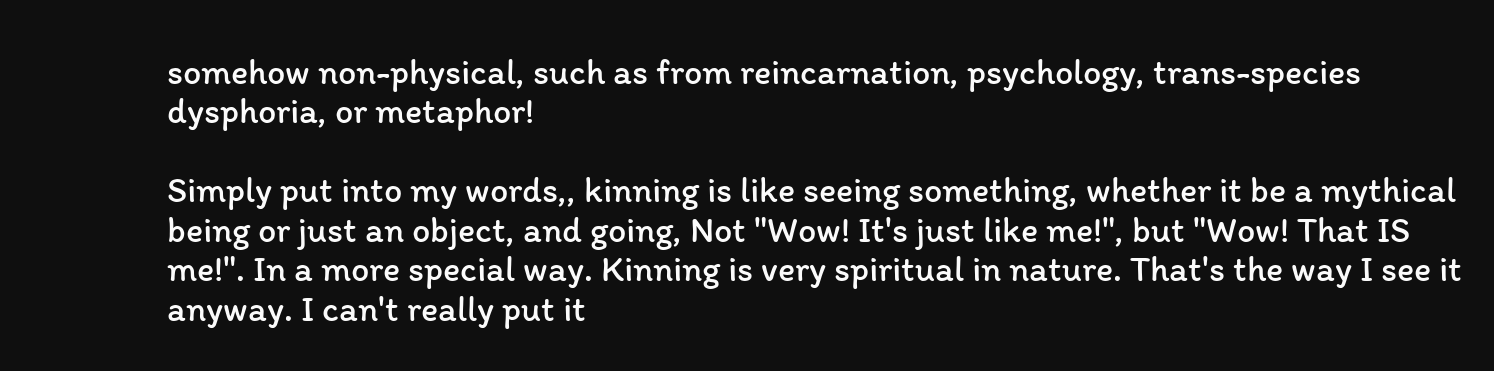somehow non-physical, such as from reincarnation, psychology, trans-species dysphoria, or metaphor!

Simply put into my words,, kinning is like seeing something, whether it be a mythical being or just an object, and going, Not "Wow! It's just like me!", but "Wow! That IS me!". In a more special way. Kinning is very spiritual in nature. That's the way I see it anyway. I can't really put it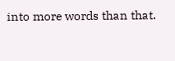into more words than that.